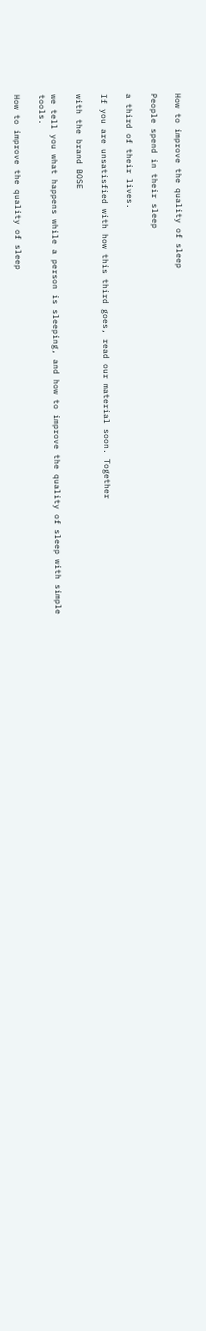How to improve the quality of sleep

People spend in their sleep

a third of their lives.

If you are unsatisfied with how this third goes, read our material soon. Together

with the brand BOSE

we tell you what happens while a person is sleeping, and how to improve the quality of sleep with simple tools.

How to improve the quality of sleep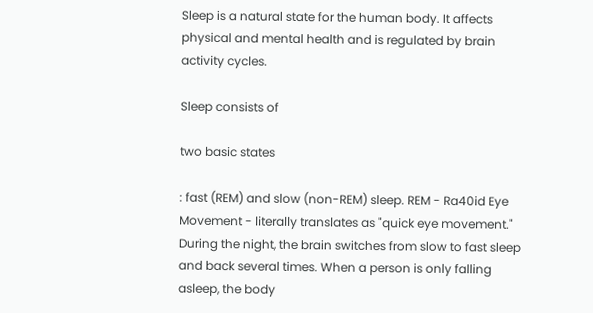Sleep is a natural state for the human body. It affects physical and mental health and is regulated by brain activity cycles.

Sleep consists of

two basic states

: fast (REM) and slow (non-REM) sleep. REM - Ra40id Eye Movement - literally translates as "quick eye movement." During the night, the brain switches from slow to fast sleep and back several times. When a person is only falling asleep, the body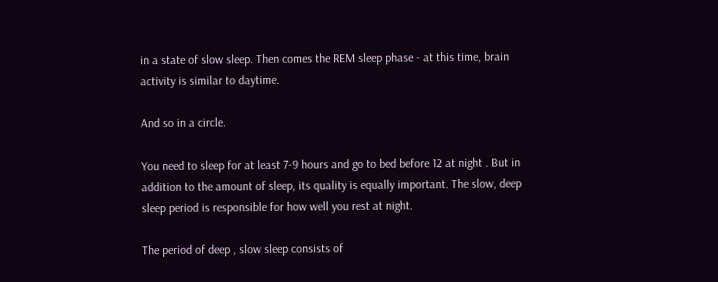in a state of slow sleep. Then comes the REM sleep phase - at this time, brain activity is similar to daytime.

And so in a circle.

You need to sleep for at least 7-9 hours and go to bed before 12 at night . But in addition to the amount of sleep, its quality is equally important. The slow, deep sleep period is responsible for how well you rest at night.

The period of deep , slow sleep consists of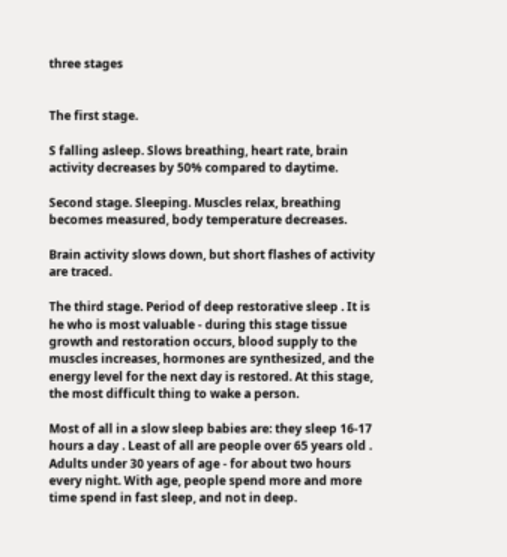three stages


The first stage.

S falling asleep. Slows breathing, heart rate, brain activity decreases by 50% compared to daytime.

Second stage. Sleeping. Muscles relax, breathing becomes measured, body temperature decreases.

Brain activity slows down, but short flashes of activity are traced.

The third stage. Period of deep restorative sleep . It is he who is most valuable - during this stage tissue growth and restoration occurs, blood supply to the muscles increases, hormones are synthesized, and the energy level for the next day is restored. At this stage, the most difficult thing to wake a person.

Most of all in a slow sleep babies are: they sleep 16-17 hours a day . Least of all are people over 65 years old . Adults under 30 years of age - for about two hours every night. With age, people spend more and more time spend in fast sleep, and not in deep.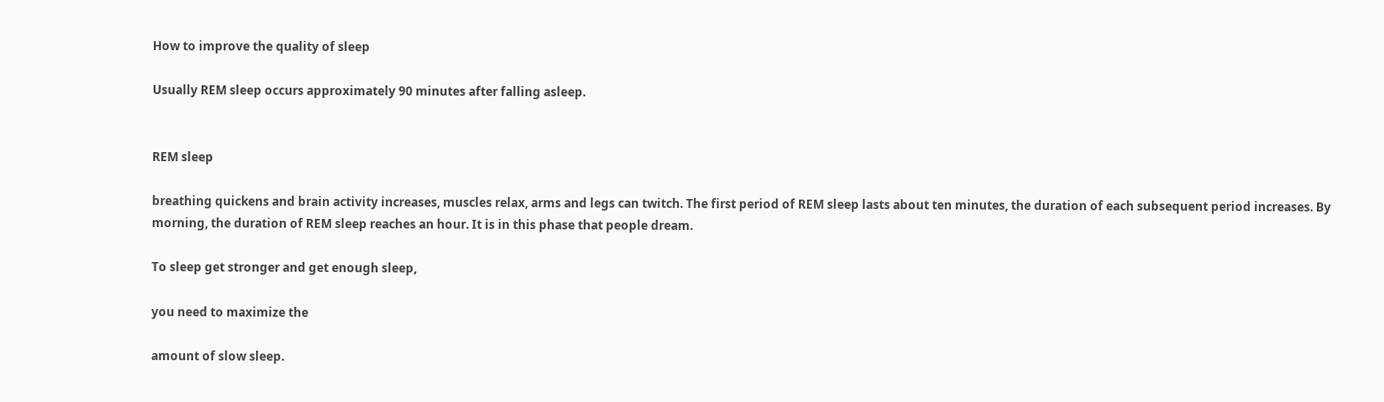How to improve the quality of sleep

Usually REM sleep occurs approximately 90 minutes after falling asleep.


REM sleep

breathing quickens and brain activity increases, muscles relax, arms and legs can twitch. The first period of REM sleep lasts about ten minutes, the duration of each subsequent period increases. By morning, the duration of REM sleep reaches an hour. It is in this phase that people dream.

To sleep get stronger and get enough sleep,

you need to maximize the

amount of slow sleep.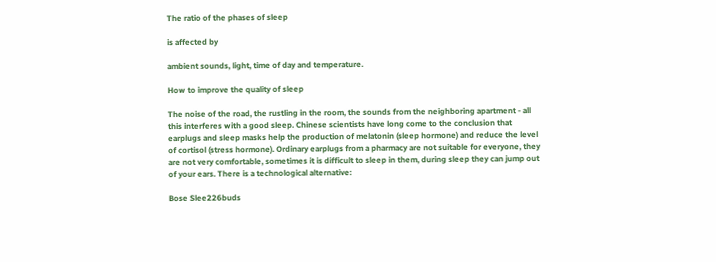The ratio of the phases of sleep

is affected by

ambient sounds, light, time of day and temperature.

How to improve the quality of sleep

The noise of the road, the rustling in the room, the sounds from the neighboring apartment - all this interferes with a good sleep. Chinese scientists have long come to the conclusion that earplugs and sleep masks help the production of melatonin (sleep hormone) and reduce the level of cortisol (stress hormone). Ordinary earplugs from a pharmacy are not suitable for everyone, they are not very comfortable, sometimes it is difficult to sleep in them, during sleep they can jump out of your ears. There is a technological alternative:

Bose Slee226buds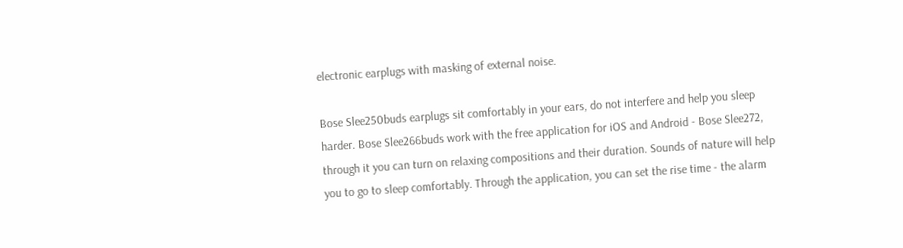electronic earplugs with masking of external noise.

Bose Slee250buds earplugs sit comfortably in your ears, do not interfere and help you sleep harder. Bose Slee266buds work with the free application for iOS and Android - Bose Slee272, through it you can turn on relaxing compositions and their duration. Sounds of nature will help you to go to sleep comfortably. Through the application, you can set the rise time - the alarm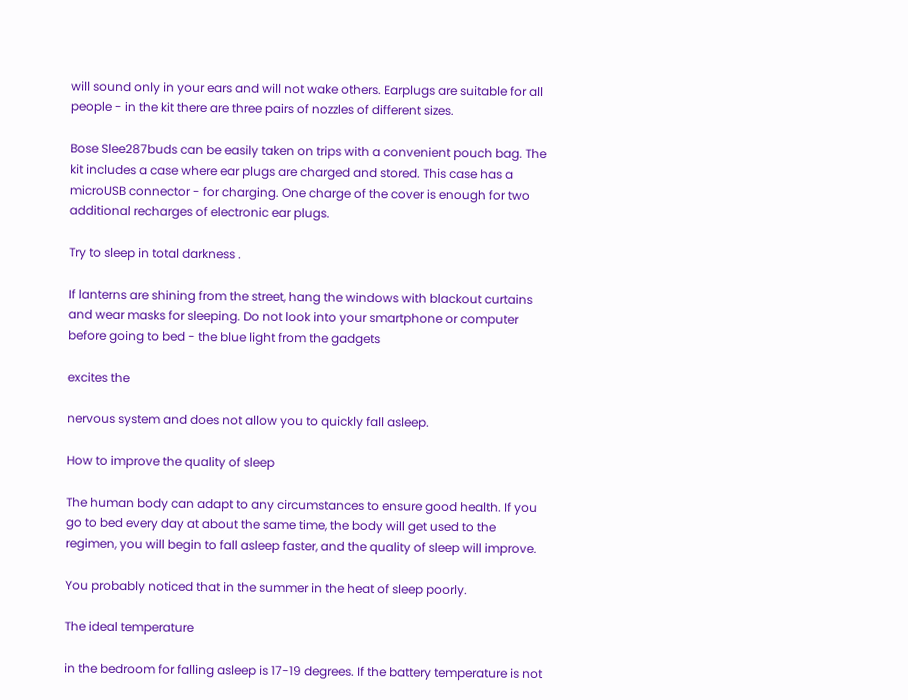will sound only in your ears and will not wake others. Earplugs are suitable for all people - in the kit there are three pairs of nozzles of different sizes.

Bose Slee287buds can be easily taken on trips with a convenient pouch bag. The kit includes a case where ear plugs are charged and stored. This case has a microUSB connector - for charging. One charge of the cover is enough for two additional recharges of electronic ear plugs.

Try to sleep in total darkness .

If lanterns are shining from the street, hang the windows with blackout curtains and wear masks for sleeping. Do not look into your smartphone or computer before going to bed - the blue light from the gadgets

excites the

nervous system and does not allow you to quickly fall asleep.

How to improve the quality of sleep

The human body can adapt to any circumstances to ensure good health. If you go to bed every day at about the same time, the body will get used to the regimen, you will begin to fall asleep faster, and the quality of sleep will improve.

You probably noticed that in the summer in the heat of sleep poorly.

The ideal temperature

in the bedroom for falling asleep is 17-19 degrees. If the battery temperature is not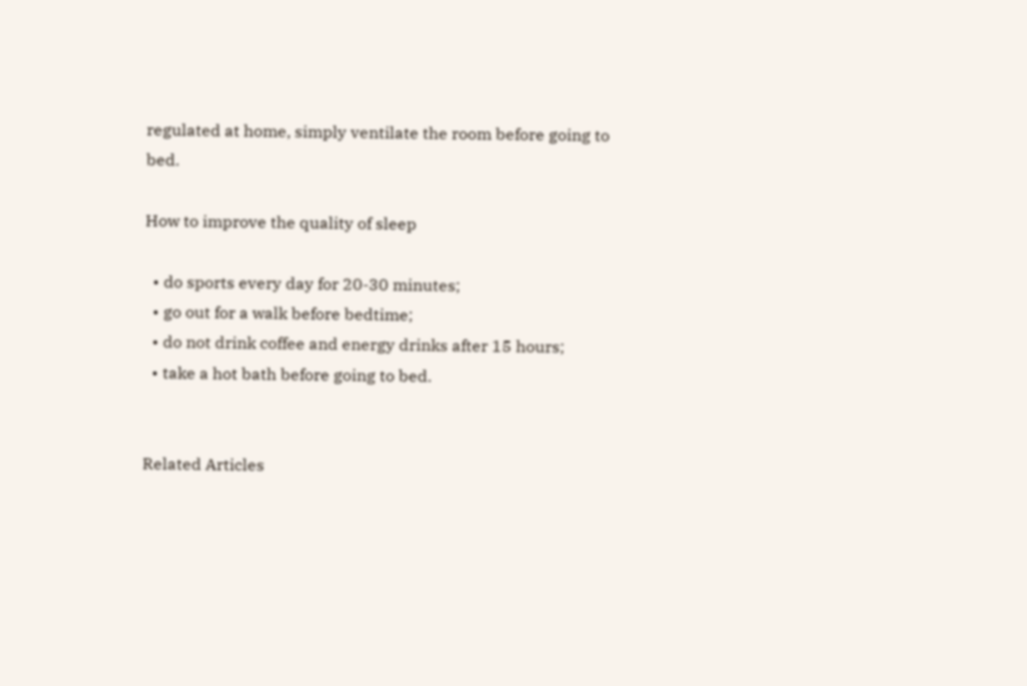regulated at home, simply ventilate the room before going to bed.

How to improve the quality of sleep

  • do sports every day for 20-30 minutes;
  • go out for a walk before bedtime;
  • do not drink coffee and energy drinks after 15 hours;
  • take a hot bath before going to bed.


Related Articles